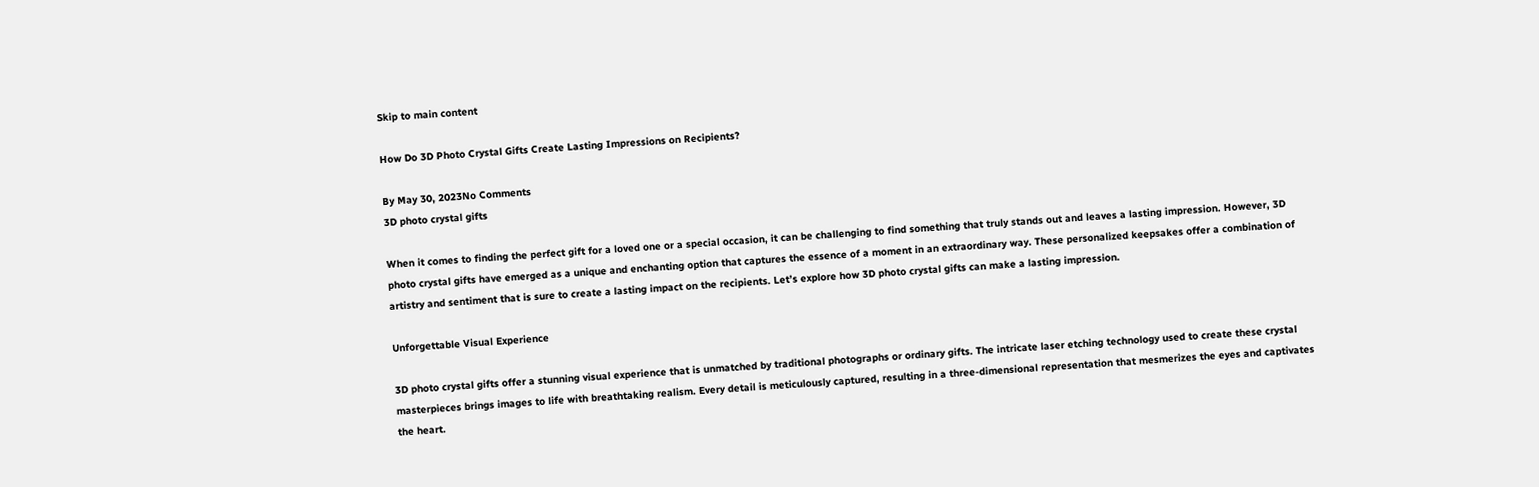Skip to main content

How Do 3D Photo Crystal Gifts Create Lasting Impressions on Recipients?

By May 30, 2023No Comments
3D photo crystal gifts

When it comes to finding the perfect gift for a loved one or a special occasion, it can be challenging to find something that truly stands out and leaves a lasting impression. However, 3D photo crystal gifts have emerged as a unique and enchanting option that captures the essence of a moment in an extraordinary way. These personalized keepsakes offer a combination of artistry and sentiment that is sure to create a lasting impact on the recipients. Let’s explore how 3D photo crystal gifts can make a lasting impression.

Unforgettable Visual Experience

3D photo crystal gifts offer a stunning visual experience that is unmatched by traditional photographs or ordinary gifts. The intricate laser etching technology used to create these crystal masterpieces brings images to life with breathtaking realism. Every detail is meticulously captured, resulting in a three-dimensional representation that mesmerizes the eyes and captivates the heart.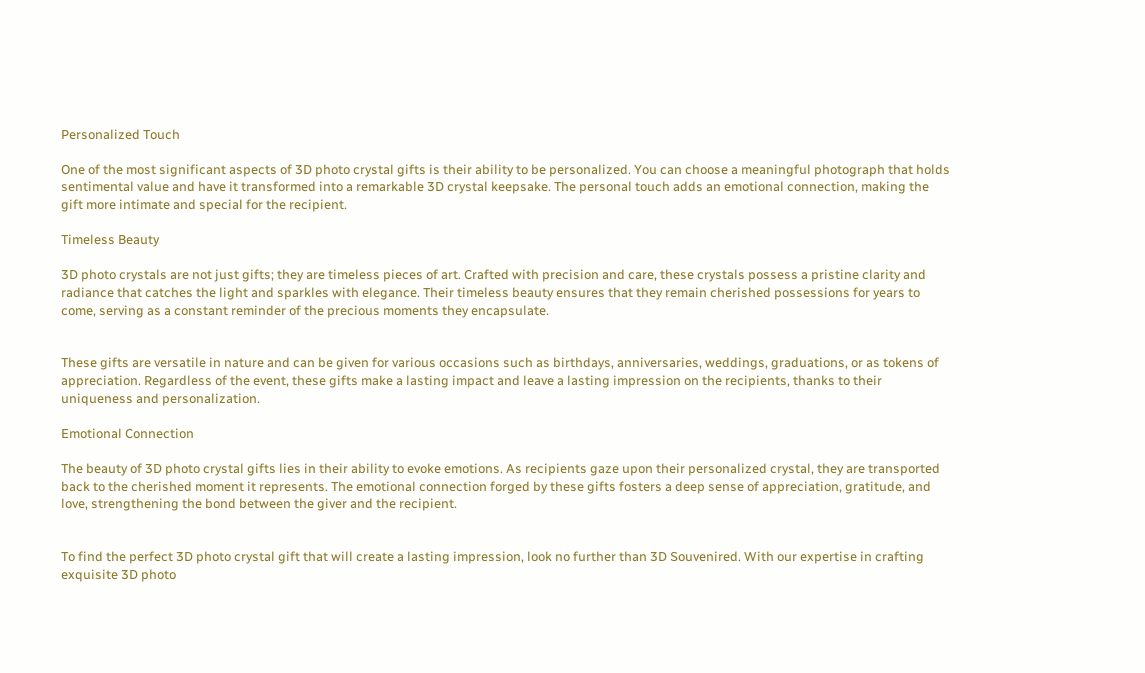Personalized Touch

One of the most significant aspects of 3D photo crystal gifts is their ability to be personalized. You can choose a meaningful photograph that holds sentimental value and have it transformed into a remarkable 3D crystal keepsake. The personal touch adds an emotional connection, making the gift more intimate and special for the recipient.

Timeless Beauty

3D photo crystals are not just gifts; they are timeless pieces of art. Crafted with precision and care, these crystals possess a pristine clarity and radiance that catches the light and sparkles with elegance. Their timeless beauty ensures that they remain cherished possessions for years to come, serving as a constant reminder of the precious moments they encapsulate.


These gifts are versatile in nature and can be given for various occasions such as birthdays, anniversaries, weddings, graduations, or as tokens of appreciation. Regardless of the event, these gifts make a lasting impact and leave a lasting impression on the recipients, thanks to their uniqueness and personalization.

Emotional Connection

The beauty of 3D photo crystal gifts lies in their ability to evoke emotions. As recipients gaze upon their personalized crystal, they are transported back to the cherished moment it represents. The emotional connection forged by these gifts fosters a deep sense of appreciation, gratitude, and love, strengthening the bond between the giver and the recipient.


To find the perfect 3D photo crystal gift that will create a lasting impression, look no further than 3D Souvenired. With our expertise in crafting exquisite 3D photo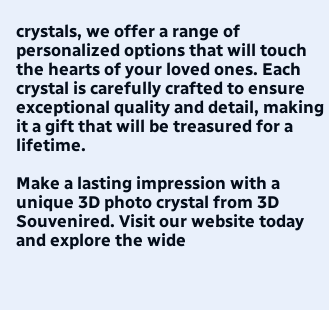crystals, we offer a range of personalized options that will touch the hearts of your loved ones. Each crystal is carefully crafted to ensure exceptional quality and detail, making it a gift that will be treasured for a lifetime.

Make a lasting impression with a unique 3D photo crystal from 3D Souvenired. Visit our website today and explore the wide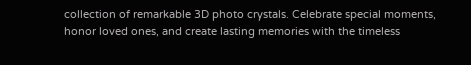collection of remarkable 3D photo crystals. Celebrate special moments, honor loved ones, and create lasting memories with the timeless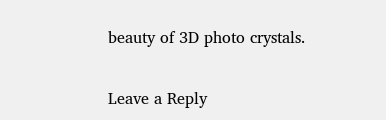beauty of 3D photo crystals.

Leave a Reply